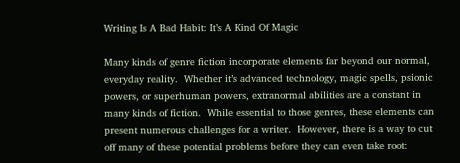Writing Is A Bad Habit: It’s A Kind Of Magic

Many kinds of genre fiction incorporate elements far beyond our normal, everyday reality.  Whether it’s advanced technology, magic spells, psionic powers, or superhuman powers, extranormal abilities are a constant in many kinds of fiction.  While essential to those genres, these elements can present numerous challenges for a writer.  However, there is a way to cut off many of these potential problems before they can even take root: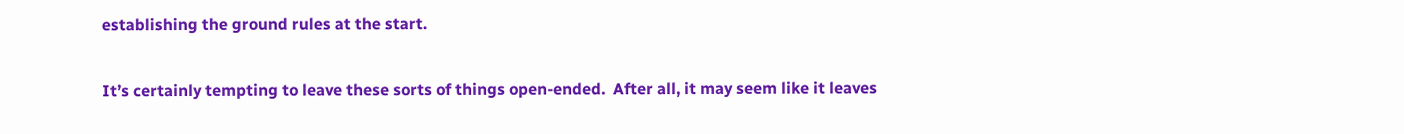establishing the ground rules at the start.

It’s certainly tempting to leave these sorts of things open-ended.  After all, it may seem like it leaves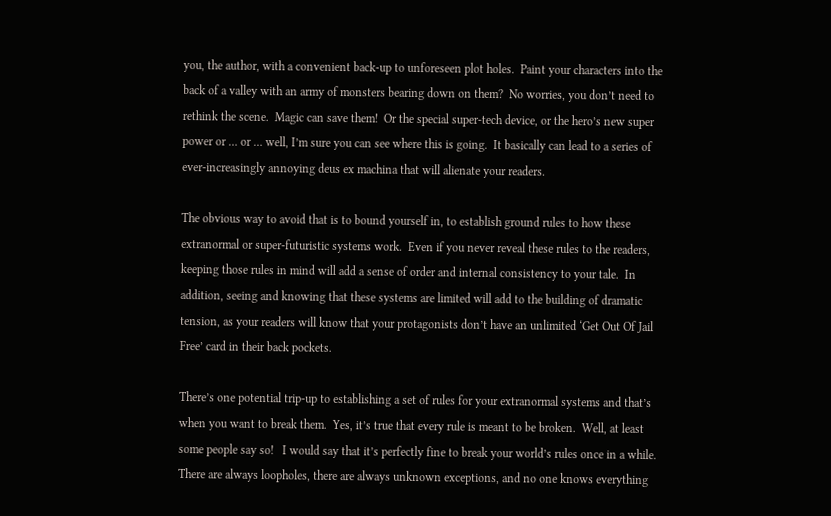you, the author, with a convenient back-up to unforeseen plot holes.  Paint your characters into the back of a valley with an army of monsters bearing down on them?  No worries, you don’t need to rethink the scene.  Magic can save them!  Or the special super-tech device, or the hero’s new super power or … or … well, I’m sure you can see where this is going.  It basically can lead to a series of ever-increasingly annoying deus ex machina that will alienate your readers.

The obvious way to avoid that is to bound yourself in, to establish ground rules to how these extranormal or super-futuristic systems work.  Even if you never reveal these rules to the readers, keeping those rules in mind will add a sense of order and internal consistency to your tale.  In addition, seeing and knowing that these systems are limited will add to the building of dramatic tension, as your readers will know that your protagonists don’t have an unlimited ‘Get Out Of Jail Free’ card in their back pockets.

There’s one potential trip-up to establishing a set of rules for your extranormal systems and that’s when you want to break them.  Yes, it’s true that every rule is meant to be broken.  Well, at least some people say so!   I would say that it’s perfectly fine to break your world’s rules once in a while.  There are always loopholes, there are always unknown exceptions, and no one knows everything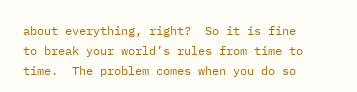about everything, right?  So it is fine to break your world’s rules from time to time.  The problem comes when you do so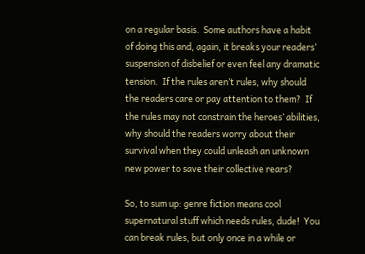on a regular basis.  Some authors have a habit of doing this and, again, it breaks your readers’ suspension of disbelief or even feel any dramatic tension.  If the rules aren’t rules, why should the readers care or pay attention to them?  If the rules may not constrain the heroes’ abilities, why should the readers worry about their survival when they could unleash an unknown new power to save their collective rears?

So, to sum up: genre fiction means cool supernatural stuff which needs rules, dude!  You can break rules, but only once in a while or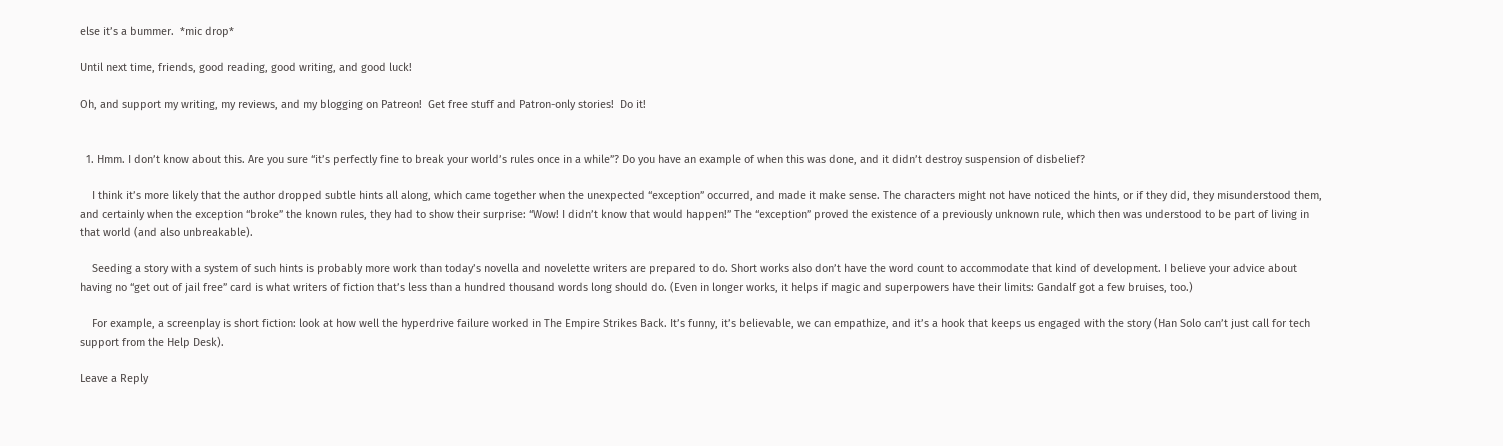else it’s a bummer.  *mic drop*

Until next time, friends, good reading, good writing, and good luck!

Oh, and support my writing, my reviews, and my blogging on Patreon!  Get free stuff and Patron-only stories!  Do it!


  1. Hmm. I don’t know about this. Are you sure “it’s perfectly fine to break your world’s rules once in a while”? Do you have an example of when this was done, and it didn’t destroy suspension of disbelief?

    I think it’s more likely that the author dropped subtle hints all along, which came together when the unexpected “exception” occurred, and made it make sense. The characters might not have noticed the hints, or if they did, they misunderstood them, and certainly when the exception “broke” the known rules, they had to show their surprise: “Wow! I didn’t know that would happen!” The “exception” proved the existence of a previously unknown rule, which then was understood to be part of living in that world (and also unbreakable).

    Seeding a story with a system of such hints is probably more work than today’s novella and novelette writers are prepared to do. Short works also don’t have the word count to accommodate that kind of development. I believe your advice about having no “get out of jail free” card is what writers of fiction that’s less than a hundred thousand words long should do. (Even in longer works, it helps if magic and superpowers have their limits: Gandalf got a few bruises, too.)

    For example, a screenplay is short fiction: look at how well the hyperdrive failure worked in The Empire Strikes Back. It’s funny, it’s believable, we can empathize, and it’s a hook that keeps us engaged with the story (Han Solo can’t just call for tech support from the Help Desk).

Leave a Reply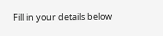Fill in your details below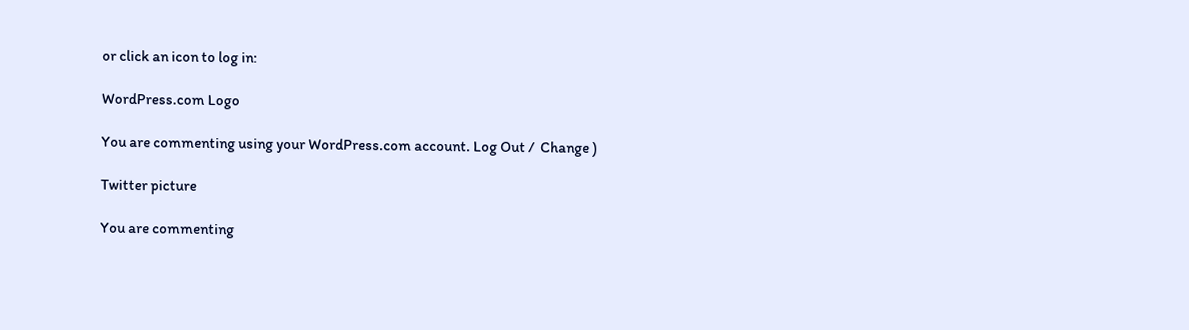or click an icon to log in:

WordPress.com Logo

You are commenting using your WordPress.com account. Log Out /  Change )

Twitter picture

You are commenting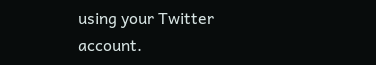using your Twitter account.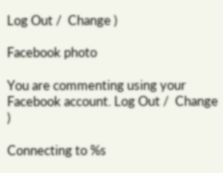Log Out /  Change )

Facebook photo

You are commenting using your Facebook account. Log Out /  Change )

Connecting to %s